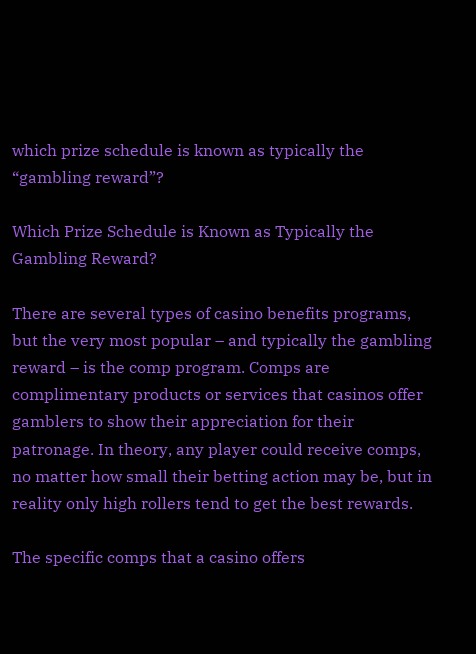which prize schedule is known as typically the “gambling reward”?

Which Prize Schedule is Known as Typically the Gambling Reward?

There are several types of casino benefits programs, but the very most popular – and typically the gambling reward – is the comp program. Comps are complimentary products or services that casinos offer gamblers to show their appreciation for their patronage. In theory, any player could receive comps, no matter how small their betting action may be, but in reality only high rollers tend to get the best rewards.

The specific comps that a casino offers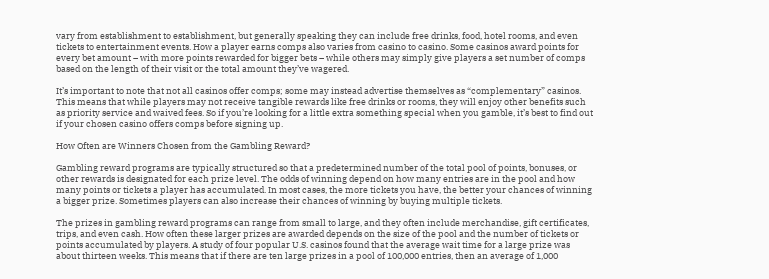vary from establishment to establishment, but generally speaking they can include free drinks, food, hotel rooms, and even tickets to entertainment events. How a player earns comps also varies from casino to casino. Some casinos award points for every bet amount – with more points rewarded for bigger bets – while others may simply give players a set number of comps based on the length of their visit or the total amount they’ve wagered.

It’s important to note that not all casinos offer comps; some may instead advertise themselves as “complementary” casinos. This means that while players may not receive tangible rewards like free drinks or rooms, they will enjoy other benefits such as priority service and waived fees. So if you’re looking for a little extra something special when you gamble, it’s best to find out if your chosen casino offers comps before signing up.

How Often are Winners Chosen from the Gambling Reward?

Gambling reward programs are typically structured so that a predetermined number of the total pool of points, bonuses, or other rewards is designated for each prize level. The odds of winning depend on how many entries are in the pool and how many points or tickets a player has accumulated. In most cases, the more tickets you have, the better your chances of winning a bigger prize. Sometimes players can also increase their chances of winning by buying multiple tickets.

The prizes in gambling reward programs can range from small to large, and they often include merchandise, gift certificates, trips, and even cash. How often these larger prizes are awarded depends on the size of the pool and the number of tickets or points accumulated by players. A study of four popular U.S. casinos found that the average wait time for a large prize was about thirteen weeks. This means that if there are ten large prizes in a pool of 100,000 entries, then an average of 1,000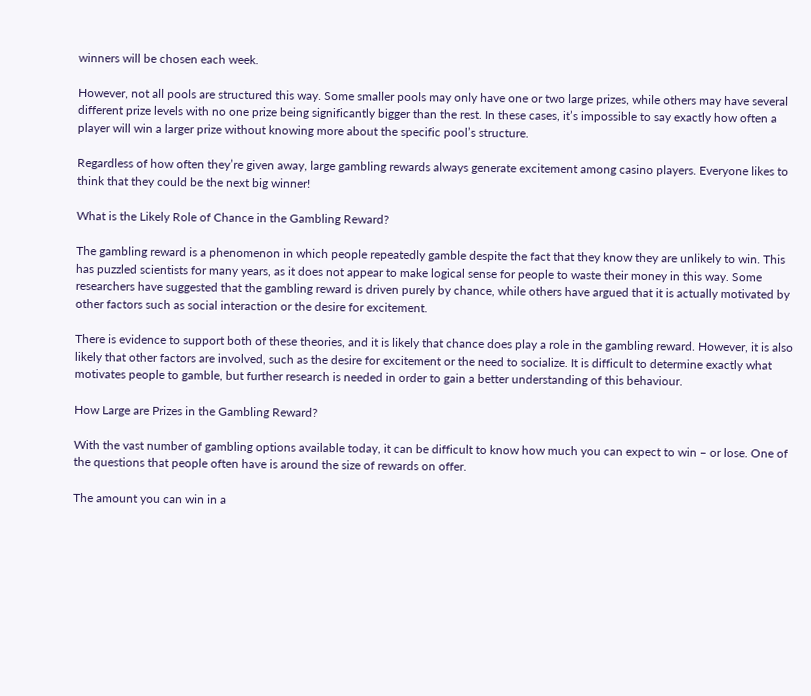winners will be chosen each week.

However, not all pools are structured this way. Some smaller pools may only have one or two large prizes, while others may have several different prize levels with no one prize being significantly bigger than the rest. In these cases, it’s impossible to say exactly how often a player will win a larger prize without knowing more about the specific pool’s structure.

Regardless of how often they’re given away, large gambling rewards always generate excitement among casino players. Everyone likes to think that they could be the next big winner!

What is the Likely Role of Chance in the Gambling Reward?

The gambling reward is a phenomenon in which people repeatedly gamble despite the fact that they know they are unlikely to win. This has puzzled scientists for many years, as it does not appear to make logical sense for people to waste their money in this way. Some researchers have suggested that the gambling reward is driven purely by chance, while others have argued that it is actually motivated by other factors such as social interaction or the desire for excitement.

There is evidence to support both of these theories, and it is likely that chance does play a role in the gambling reward. However, it is also likely that other factors are involved, such as the desire for excitement or the need to socialize. It is difficult to determine exactly what motivates people to gamble, but further research is needed in order to gain a better understanding of this behaviour.

How Large are Prizes in the Gambling Reward?

With the vast number of gambling options available today, it can be difficult to know how much you can expect to win – or lose. One of the questions that people often have is around the size of rewards on offer.

The amount you can win in a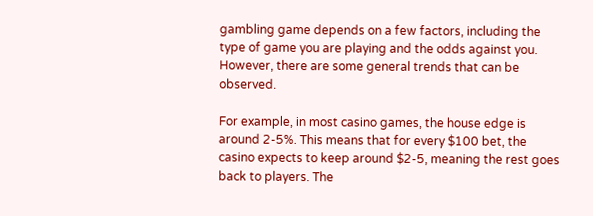gambling game depends on a few factors, including the type of game you are playing and the odds against you. However, there are some general trends that can be observed.

For example, in most casino games, the house edge is around 2-5%. This means that for every $100 bet, the casino expects to keep around $2-5, meaning the rest goes back to players. The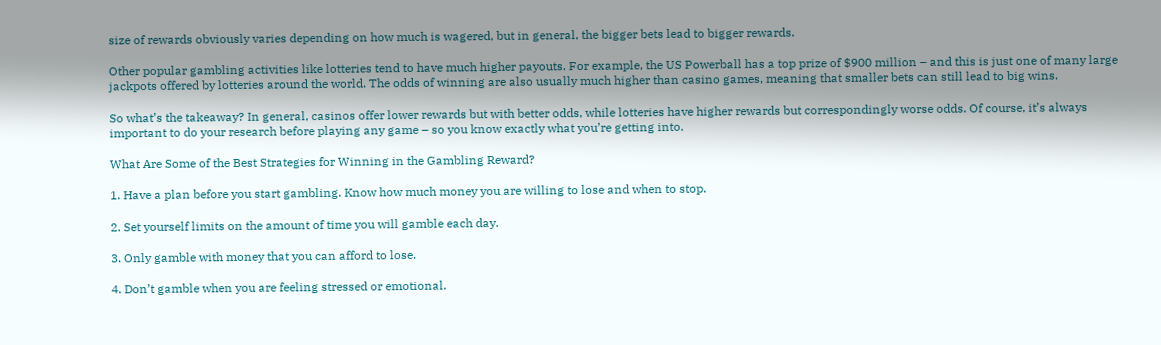size of rewards obviously varies depending on how much is wagered, but in general, the bigger bets lead to bigger rewards.

Other popular gambling activities like lotteries tend to have much higher payouts. For example, the US Powerball has a top prize of $900 million – and this is just one of many large jackpots offered by lotteries around the world. The odds of winning are also usually much higher than casino games, meaning that smaller bets can still lead to big wins.

So what’s the takeaway? In general, casinos offer lower rewards but with better odds, while lotteries have higher rewards but correspondingly worse odds. Of course, it’s always important to do your research before playing any game – so you know exactly what you’re getting into.

What Are Some of the Best Strategies for Winning in the Gambling Reward?

1. Have a plan before you start gambling. Know how much money you are willing to lose and when to stop.

2. Set yourself limits on the amount of time you will gamble each day.

3. Only gamble with money that you can afford to lose.

4. Don’t gamble when you are feeling stressed or emotional.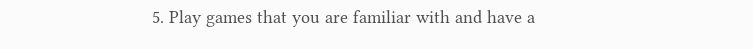5. Play games that you are familiar with and have a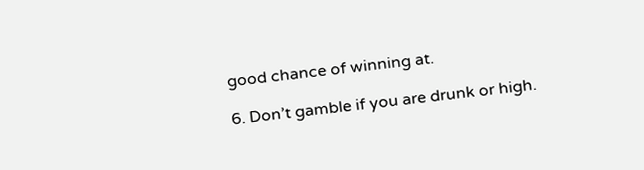good chance of winning at.

6. Don’t gamble if you are drunk or high.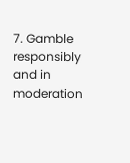7. Gamble responsibly and in moderation